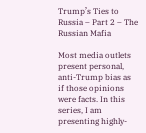Trump’s Ties to Russia – Part 2 – The Russian Mafia

Most media outlets present personal, anti-Trump bias as if those opinions were facts. In this series, I am presenting highly-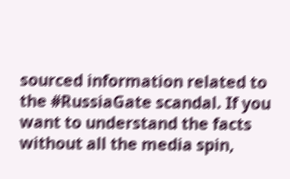sourced information related to the #RussiaGate scandal. If you want to understand the facts without all the media spin,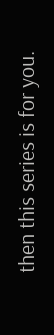then this series is for you.